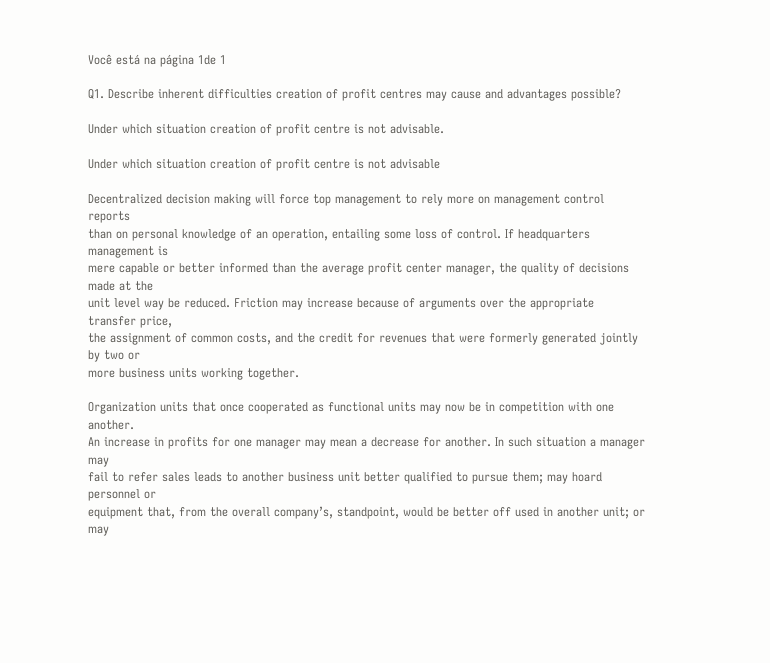Você está na página 1de 1

Q1. Describe inherent difficulties creation of profit centres may cause and advantages possible?

Under which situation creation of profit centre is not advisable.

Under which situation creation of profit centre is not advisable

Decentralized decision making will force top management to rely more on management control reports
than on personal knowledge of an operation, entailing some loss of control. If headquarters management is
mere capable or better informed than the average profit center manager, the quality of decisions made at the
unit level way be reduced. Friction may increase because of arguments over the appropriate transfer price,
the assignment of common costs, and the credit for revenues that were formerly generated jointly by two or
more business units working together.

Organization units that once cooperated as functional units may now be in competition with one another.
An increase in profits for one manager may mean a decrease for another. In such situation a manager may
fail to refer sales leads to another business unit better qualified to pursue them; may hoard personnel or
equipment that, from the overall company’s, standpoint, would be better off used in another unit; or may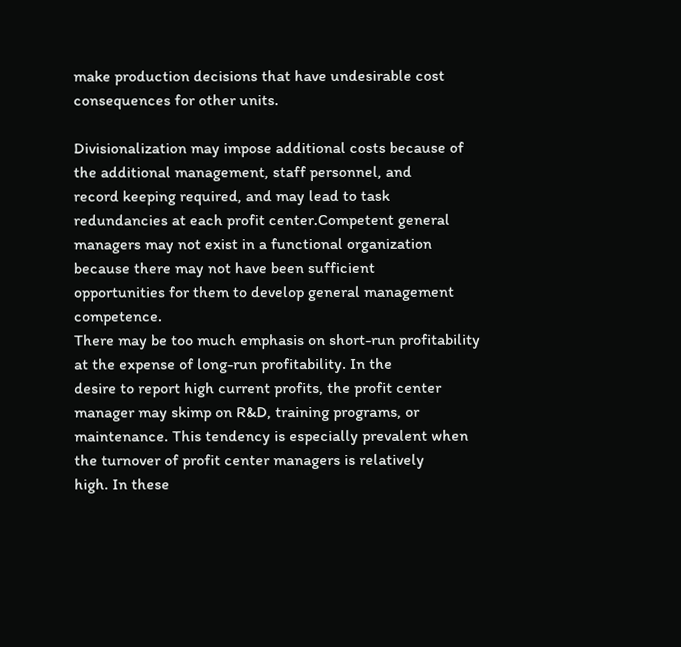make production decisions that have undesirable cost consequences for other units.

Divisionalization may impose additional costs because of the additional management, staff personnel, and
record keeping required, and may lead to task redundancies at each profit center.Competent general
managers may not exist in a functional organization because there may not have been sufficient
opportunities for them to develop general management competence.
There may be too much emphasis on short-run profitability at the expense of long-run profitability. In the
desire to report high current profits, the profit center manager may skimp on R&D, training programs, or
maintenance. This tendency is especially prevalent when the turnover of profit center managers is relatively
high. In these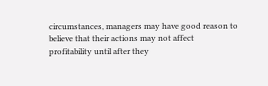circumstances, managers may have good reason to believe that their actions may not affect
profitability until after they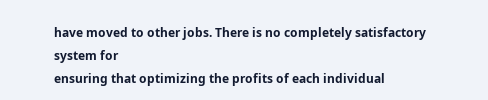have moved to other jobs. There is no completely satisfactory system for
ensuring that optimizing the profits of each individual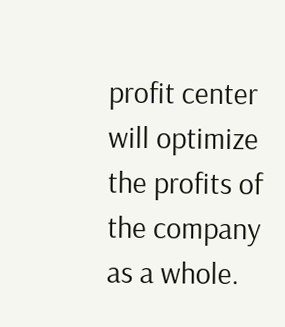profit center will optimize the profits of the company
as a whole.